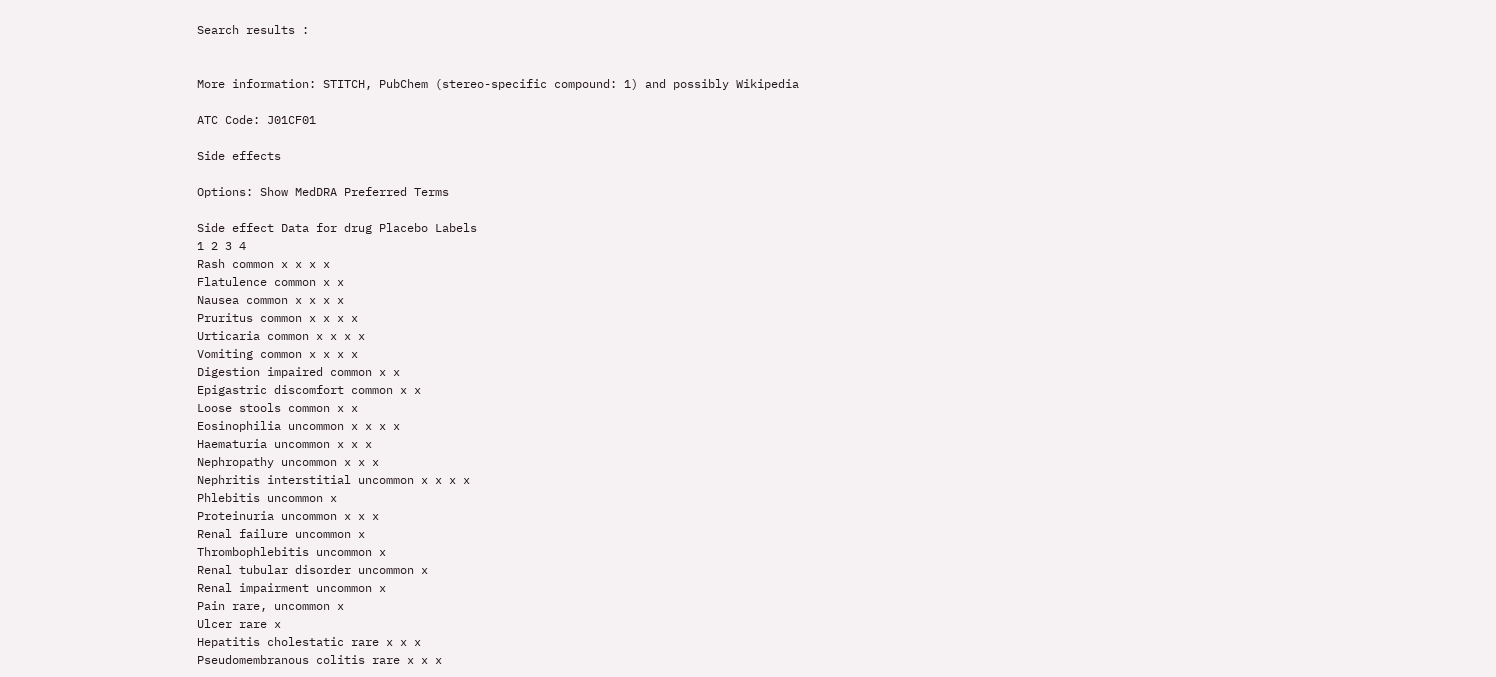Search results :


More information: STITCH, PubChem (stereo-specific compound: 1) and possibly Wikipedia

ATC Code: J01CF01

Side effects

Options: Show MedDRA Preferred Terms

Side effect Data for drug Placebo Labels
1 2 3 4
Rash common x x x x
Flatulence common x x
Nausea common x x x x
Pruritus common x x x x
Urticaria common x x x x
Vomiting common x x x x
Digestion impaired common x x
Epigastric discomfort common x x
Loose stools common x x
Eosinophilia uncommon x x x x
Haematuria uncommon x x x
Nephropathy uncommon x x x
Nephritis interstitial uncommon x x x x
Phlebitis uncommon x
Proteinuria uncommon x x x
Renal failure uncommon x
Thrombophlebitis uncommon x
Renal tubular disorder uncommon x
Renal impairment uncommon x
Pain rare, uncommon x
Ulcer rare x
Hepatitis cholestatic rare x x x
Pseudomembranous colitis rare x x x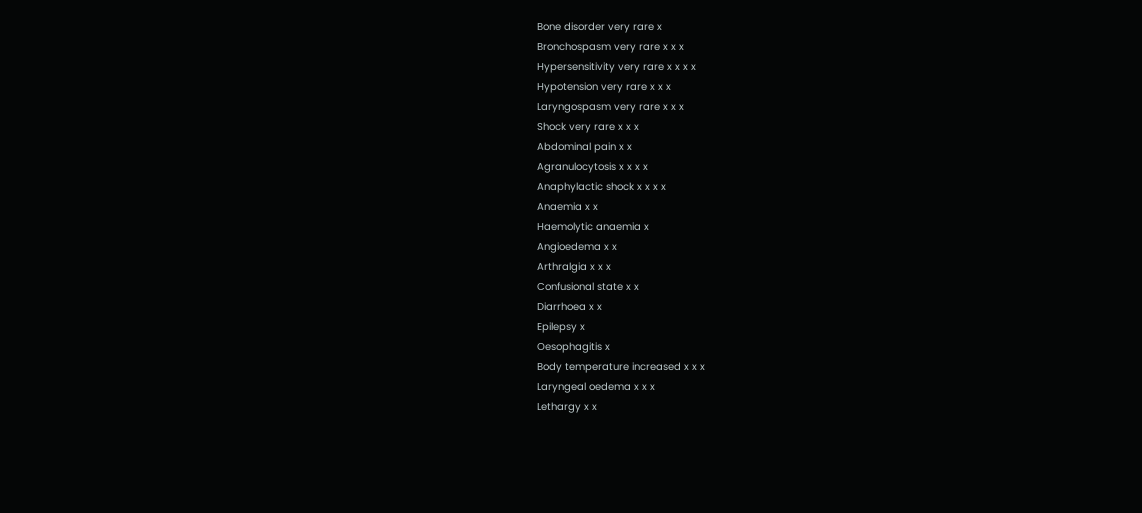Bone disorder very rare x
Bronchospasm very rare x x x
Hypersensitivity very rare x x x x
Hypotension very rare x x x
Laryngospasm very rare x x x
Shock very rare x x x
Abdominal pain x x
Agranulocytosis x x x x
Anaphylactic shock x x x x
Anaemia x x
Haemolytic anaemia x
Angioedema x x
Arthralgia x x x
Confusional state x x
Diarrhoea x x
Epilepsy x
Oesophagitis x
Body temperature increased x x x
Laryngeal oedema x x x
Lethargy x x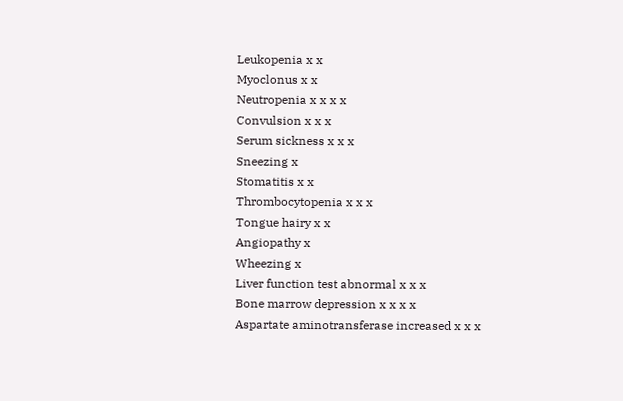Leukopenia x x
Myoclonus x x
Neutropenia x x x x
Convulsion x x x
Serum sickness x x x
Sneezing x
Stomatitis x x
Thrombocytopenia x x x
Tongue hairy x x
Angiopathy x
Wheezing x
Liver function test abnormal x x x
Bone marrow depression x x x x
Aspartate aminotransferase increased x x x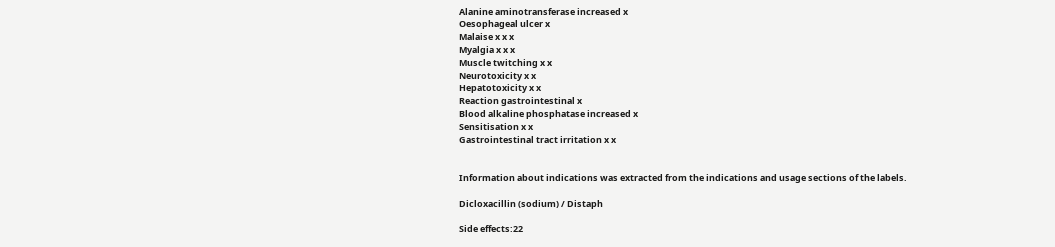Alanine aminotransferase increased x
Oesophageal ulcer x
Malaise x x x
Myalgia x x x
Muscle twitching x x
Neurotoxicity x x
Hepatotoxicity x x
Reaction gastrointestinal x
Blood alkaline phosphatase increased x
Sensitisation x x
Gastrointestinal tract irritation x x


Information about indications was extracted from the indications and usage sections of the labels.

Dicloxacillin (sodium) / Distaph

Side effects:22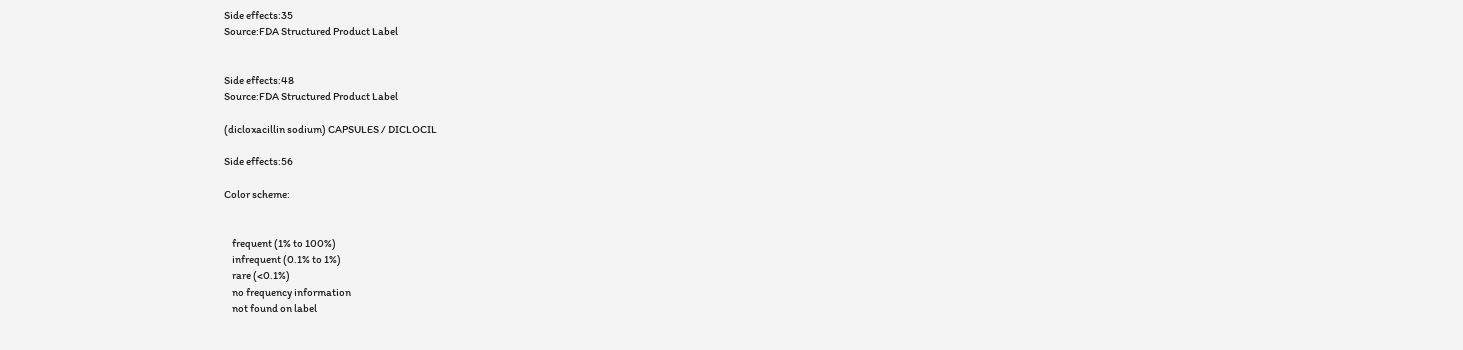Side effects:35
Source:FDA Structured Product Label


Side effects:48
Source:FDA Structured Product Label

(dicloxacillin sodium) CAPSULES / DICLOCIL

Side effects:56

Color scheme:


    frequent (1% to 100%)
    infrequent (0.1% to 1%)
    rare (<0.1%)
    no frequency information
    not found on label